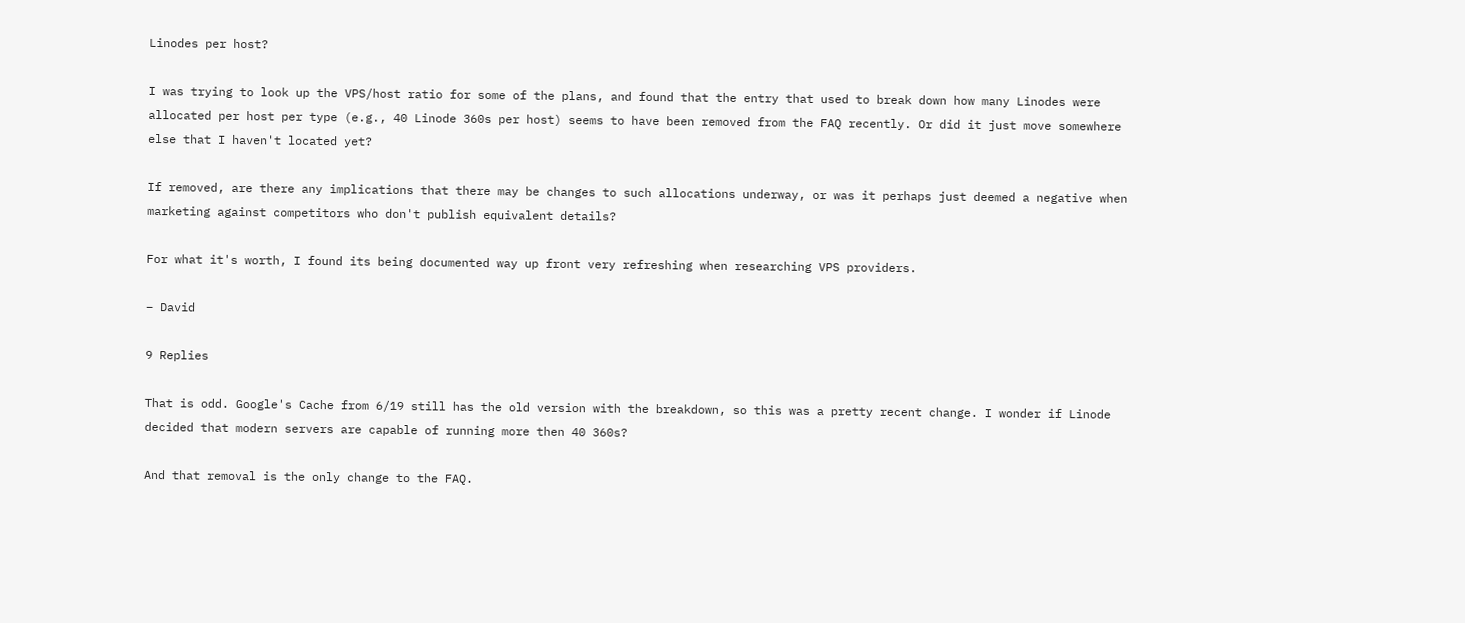Linodes per host?

I was trying to look up the VPS/host ratio for some of the plans, and found that the entry that used to break down how many Linodes were allocated per host per type (e.g., 40 Linode 360s per host) seems to have been removed from the FAQ recently. Or did it just move somewhere else that I haven't located yet?

If removed, are there any implications that there may be changes to such allocations underway, or was it perhaps just deemed a negative when marketing against competitors who don't publish equivalent details?

For what it's worth, I found its being documented way up front very refreshing when researching VPS providers.

– David

9 Replies

That is odd. Google's Cache from 6/19 still has the old version with the breakdown, so this was a pretty recent change. I wonder if Linode decided that modern servers are capable of running more then 40 360s?

And that removal is the only change to the FAQ.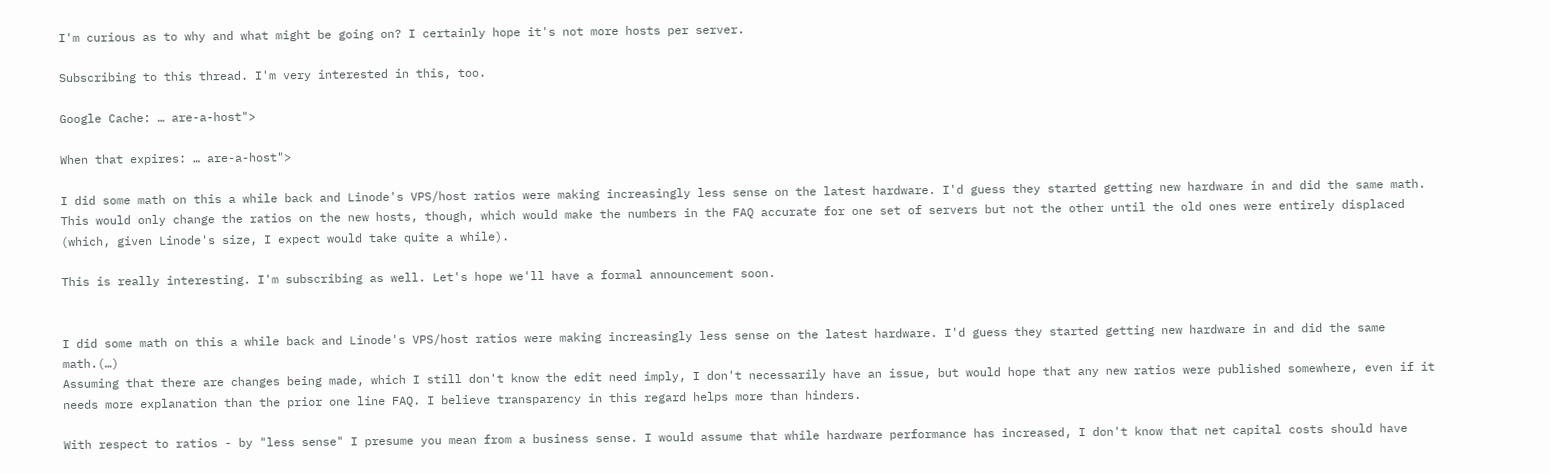I'm curious as to why and what might be going on? I certainly hope it's not more hosts per server.

Subscribing to this thread. I'm very interested in this, too.

Google Cache: … are-a-host">

When that expires: … are-a-host">

I did some math on this a while back and Linode's VPS/host ratios were making increasingly less sense on the latest hardware. I'd guess they started getting new hardware in and did the same math. This would only change the ratios on the new hosts, though, which would make the numbers in the FAQ accurate for one set of servers but not the other until the old ones were entirely displaced (which, given Linode's size, I expect would take quite a while).

This is really interesting. I'm subscribing as well. Let's hope we'll have a formal announcement soon.


I did some math on this a while back and Linode's VPS/host ratios were making increasingly less sense on the latest hardware. I'd guess they started getting new hardware in and did the same math.(…)
Assuming that there are changes being made, which I still don't know the edit need imply, I don't necessarily have an issue, but would hope that any new ratios were published somewhere, even if it needs more explanation than the prior one line FAQ. I believe transparency in this regard helps more than hinders.

With respect to ratios - by "less sense" I presume you mean from a business sense. I would assume that while hardware performance has increased, I don't know that net capital costs should have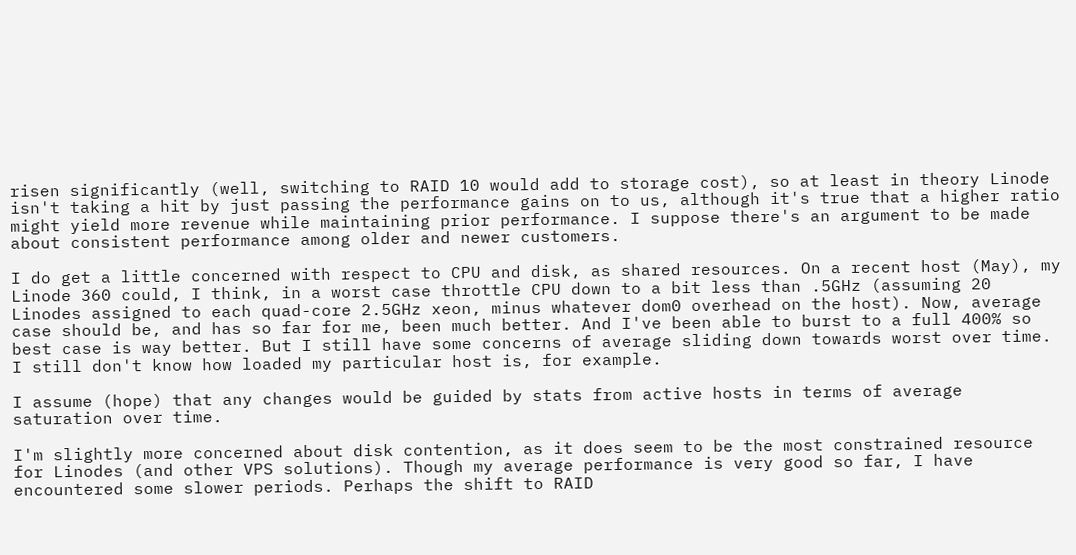risen significantly (well, switching to RAID 10 would add to storage cost), so at least in theory Linode isn't taking a hit by just passing the performance gains on to us, although it's true that a higher ratio might yield more revenue while maintaining prior performance. I suppose there's an argument to be made about consistent performance among older and newer customers.

I do get a little concerned with respect to CPU and disk, as shared resources. On a recent host (May), my Linode 360 could, I think, in a worst case throttle CPU down to a bit less than .5GHz (assuming 20 Linodes assigned to each quad-core 2.5GHz xeon, minus whatever dom0 overhead on the host). Now, average case should be, and has so far for me, been much better. And I've been able to burst to a full 400% so best case is way better. But I still have some concerns of average sliding down towards worst over time. I still don't know how loaded my particular host is, for example.

I assume (hope) that any changes would be guided by stats from active hosts in terms of average saturation over time.

I'm slightly more concerned about disk contention, as it does seem to be the most constrained resource for Linodes (and other VPS solutions). Though my average performance is very good so far, I have encountered some slower periods. Perhaps the shift to RAID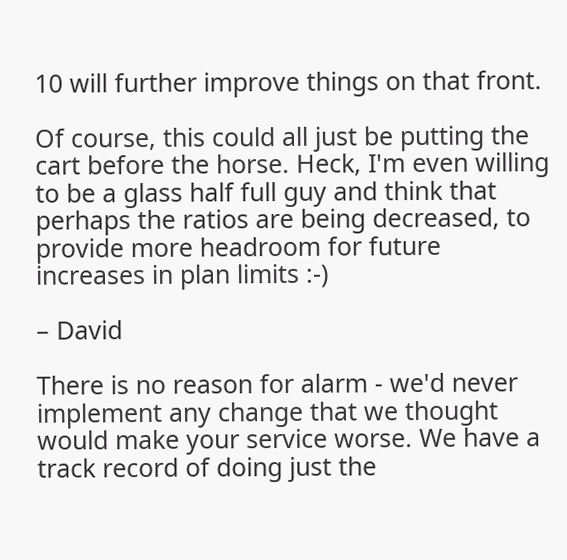10 will further improve things on that front.

Of course, this could all just be putting the cart before the horse. Heck, I'm even willing to be a glass half full guy and think that perhaps the ratios are being decreased, to provide more headroom for future increases in plan limits :-)

– David

There is no reason for alarm - we'd never implement any change that we thought would make your service worse. We have a track record of doing just the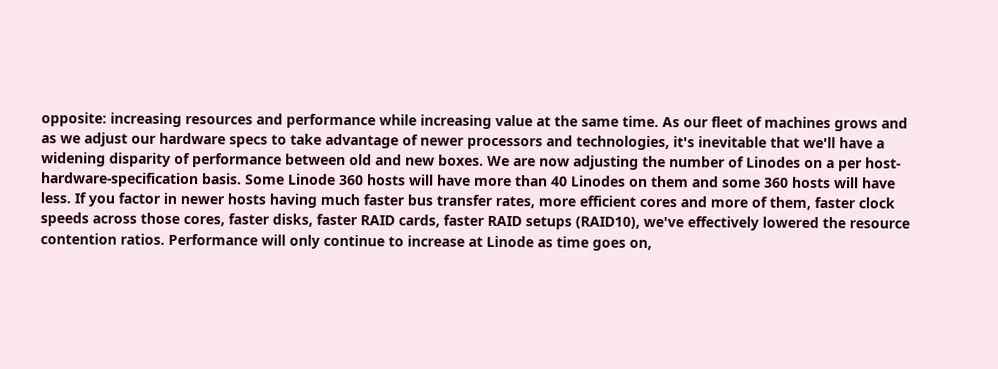opposite: increasing resources and performance while increasing value at the same time. As our fleet of machines grows and as we adjust our hardware specs to take advantage of newer processors and technologies, it's inevitable that we'll have a widening disparity of performance between old and new boxes. We are now adjusting the number of Linodes on a per host-hardware-specification basis. Some Linode 360 hosts will have more than 40 Linodes on them and some 360 hosts will have less. If you factor in newer hosts having much faster bus transfer rates, more efficient cores and more of them, faster clock speeds across those cores, faster disks, faster RAID cards, faster RAID setups (RAID10), we've effectively lowered the resource contention ratios. Performance will only continue to increase at Linode as time goes on,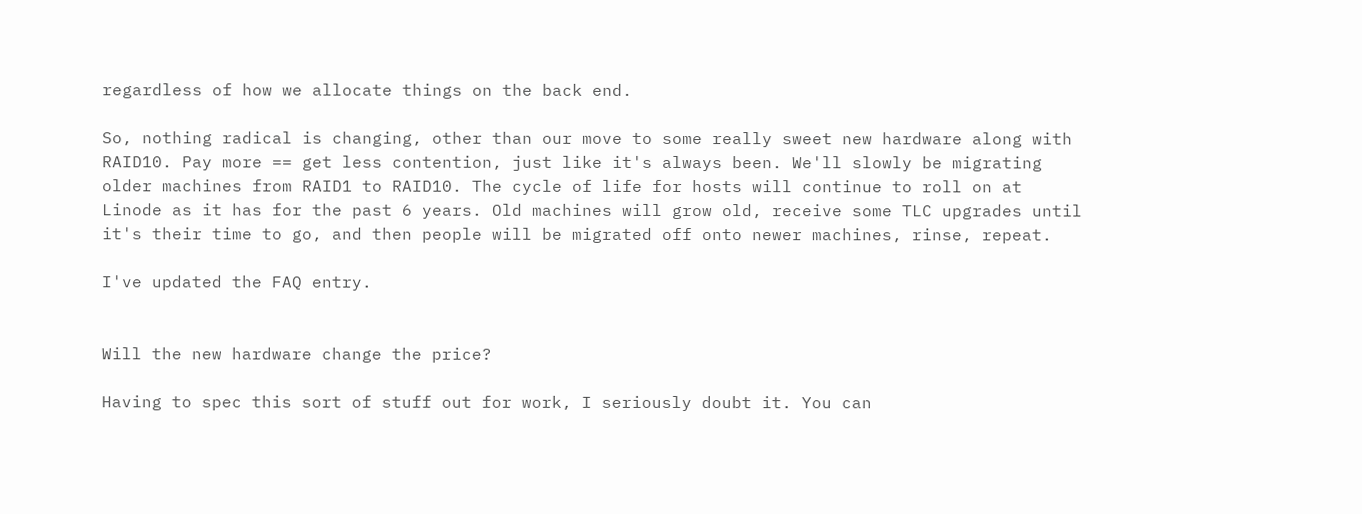regardless of how we allocate things on the back end.

So, nothing radical is changing, other than our move to some really sweet new hardware along with RAID10. Pay more == get less contention, just like it's always been. We'll slowly be migrating older machines from RAID1 to RAID10. The cycle of life for hosts will continue to roll on at Linode as it has for the past 6 years. Old machines will grow old, receive some TLC upgrades until it's their time to go, and then people will be migrated off onto newer machines, rinse, repeat.

I've updated the FAQ entry.


Will the new hardware change the price?

Having to spec this sort of stuff out for work, I seriously doubt it. You can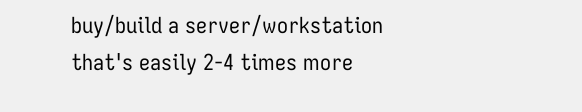buy/build a server/workstation that's easily 2-4 times more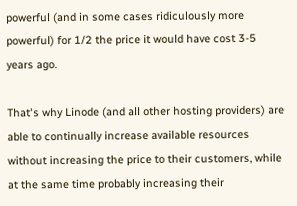powerful (and in some cases ridiculously more powerful) for 1/2 the price it would have cost 3-5 years ago.

That's why Linode (and all other hosting providers) are able to continually increase available resources without increasing the price to their customers, while at the same time probably increasing their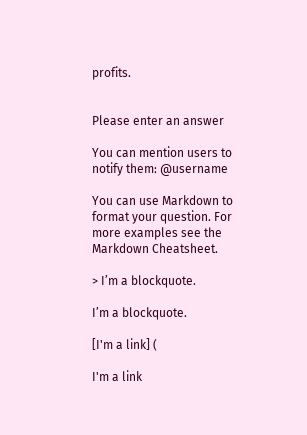profits.


Please enter an answer

You can mention users to notify them: @username

You can use Markdown to format your question. For more examples see the Markdown Cheatsheet.

> I’m a blockquote.

I’m a blockquote.

[I'm a link] (

I'm a link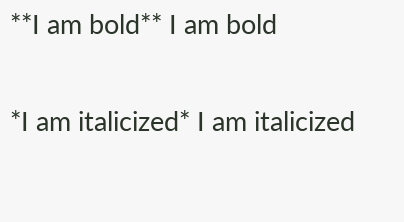**I am bold** I am bold

*I am italicized* I am italicized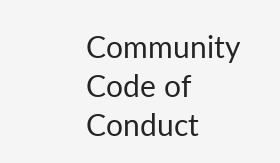Community Code of Conduct